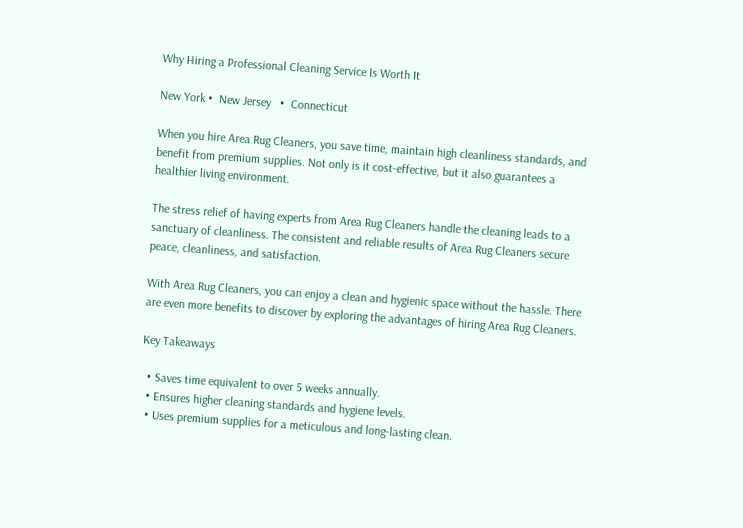Why Hiring a Professional Cleaning Service Is Worth It

New York •  New Jersey   •  Connecticut

When you hire Area Rug Cleaners, you save time, maintain high cleanliness standards, and benefit from premium supplies. Not only is it cost-effective, but it also guarantees a healthier living environment.

The stress relief of having experts from Area Rug Cleaners handle the cleaning leads to a sanctuary of cleanliness. The consistent and reliable results of Area Rug Cleaners secure peace, cleanliness, and satisfaction.

With Area Rug Cleaners, you can enjoy a clean and hygienic space without the hassle. There are even more benefits to discover by exploring the advantages of hiring Area Rug Cleaners.

Key Takeaways

  • Saves time equivalent to over 5 weeks annually.
  • Ensures higher cleaning standards and hygiene levels.
  • Uses premium supplies for a meticulous and long-lasting clean.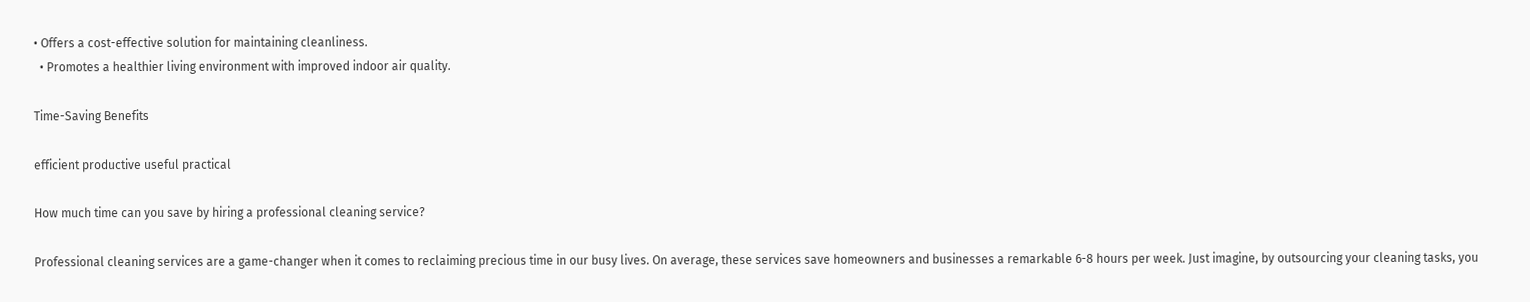• Offers a cost-effective solution for maintaining cleanliness.
  • Promotes a healthier living environment with improved indoor air quality.

Time-Saving Benefits

efficient productive useful practical

How much time can you save by hiring a professional cleaning service?

Professional cleaning services are a game-changer when it comes to reclaiming precious time in our busy lives. On average, these services save homeowners and businesses a remarkable 6-8 hours per week. Just imagine, by outsourcing your cleaning tasks, you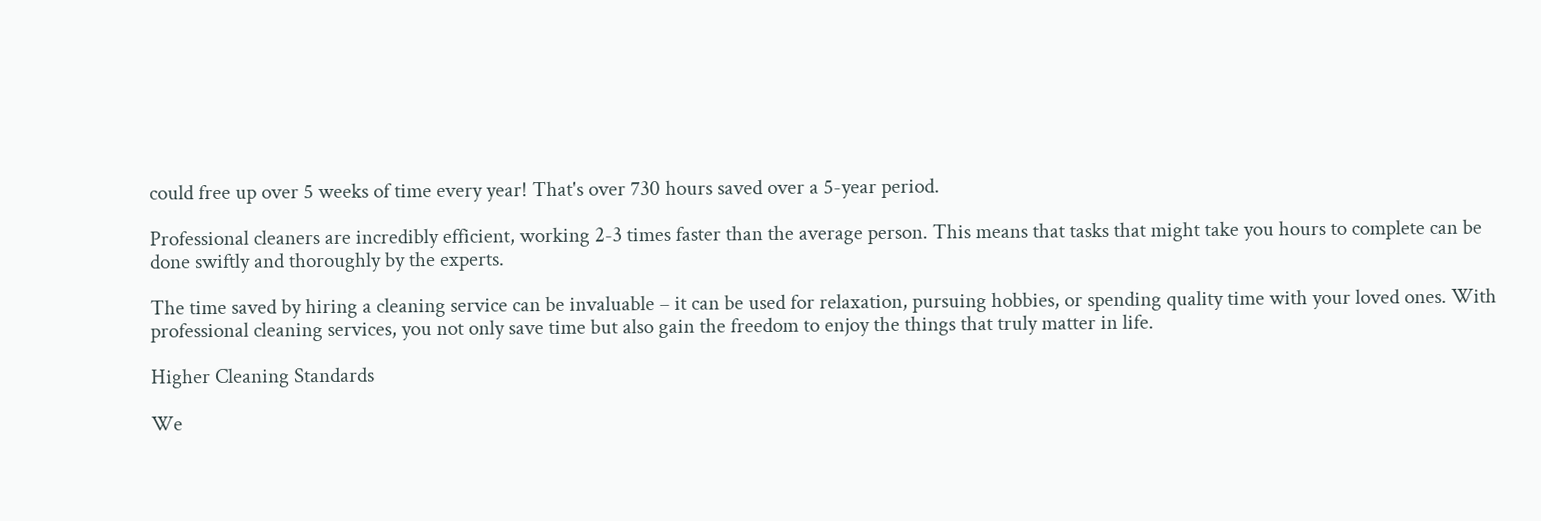could free up over 5 weeks of time every year! That's over 730 hours saved over a 5-year period.

Professional cleaners are incredibly efficient, working 2-3 times faster than the average person. This means that tasks that might take you hours to complete can be done swiftly and thoroughly by the experts.

The time saved by hiring a cleaning service can be invaluable – it can be used for relaxation, pursuing hobbies, or spending quality time with your loved ones. With professional cleaning services, you not only save time but also gain the freedom to enjoy the things that truly matter in life.

Higher Cleaning Standards

We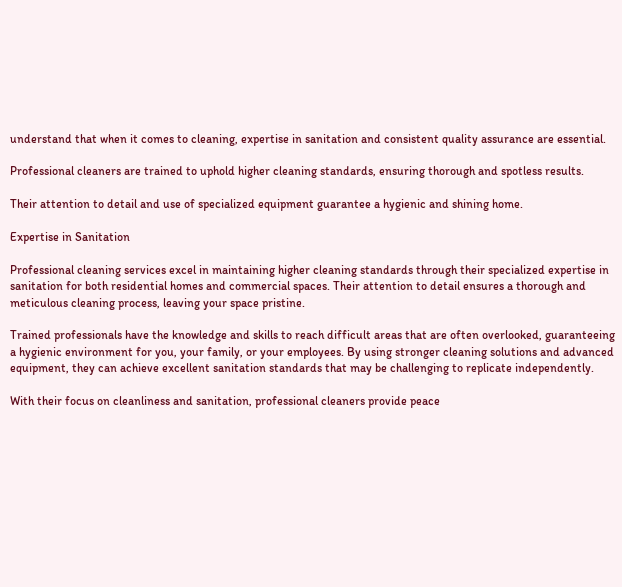understand that when it comes to cleaning, expertise in sanitation and consistent quality assurance are essential.

Professional cleaners are trained to uphold higher cleaning standards, ensuring thorough and spotless results.

Their attention to detail and use of specialized equipment guarantee a hygienic and shining home.

Expertise in Sanitation

Professional cleaning services excel in maintaining higher cleaning standards through their specialized expertise in sanitation for both residential homes and commercial spaces. Their attention to detail ensures a thorough and meticulous cleaning process, leaving your space pristine.

Trained professionals have the knowledge and skills to reach difficult areas that are often overlooked, guaranteeing a hygienic environment for you, your family, or your employees. By using stronger cleaning solutions and advanced equipment, they can achieve excellent sanitation standards that may be challenging to replicate independently.

With their focus on cleanliness and sanitation, professional cleaners provide peace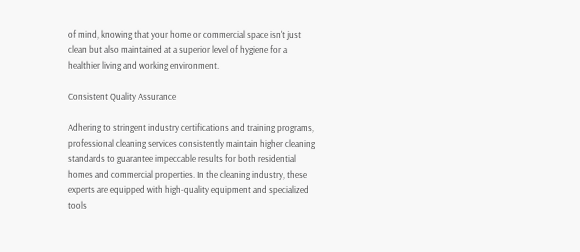of mind, knowing that your home or commercial space isn't just clean but also maintained at a superior level of hygiene for a healthier living and working environment.

Consistent Quality Assurance

Adhering to stringent industry certifications and training programs, professional cleaning services consistently maintain higher cleaning standards to guarantee impeccable results for both residential homes and commercial properties. In the cleaning industry, these experts are equipped with high-quality equipment and specialized tools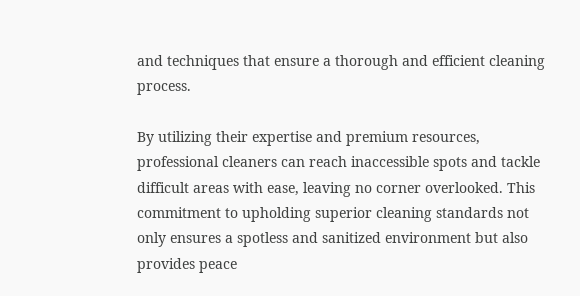and techniques that ensure a thorough and efficient cleaning process.

By utilizing their expertise and premium resources, professional cleaners can reach inaccessible spots and tackle difficult areas with ease, leaving no corner overlooked. This commitment to upholding superior cleaning standards not only ensures a spotless and sanitized environment but also provides peace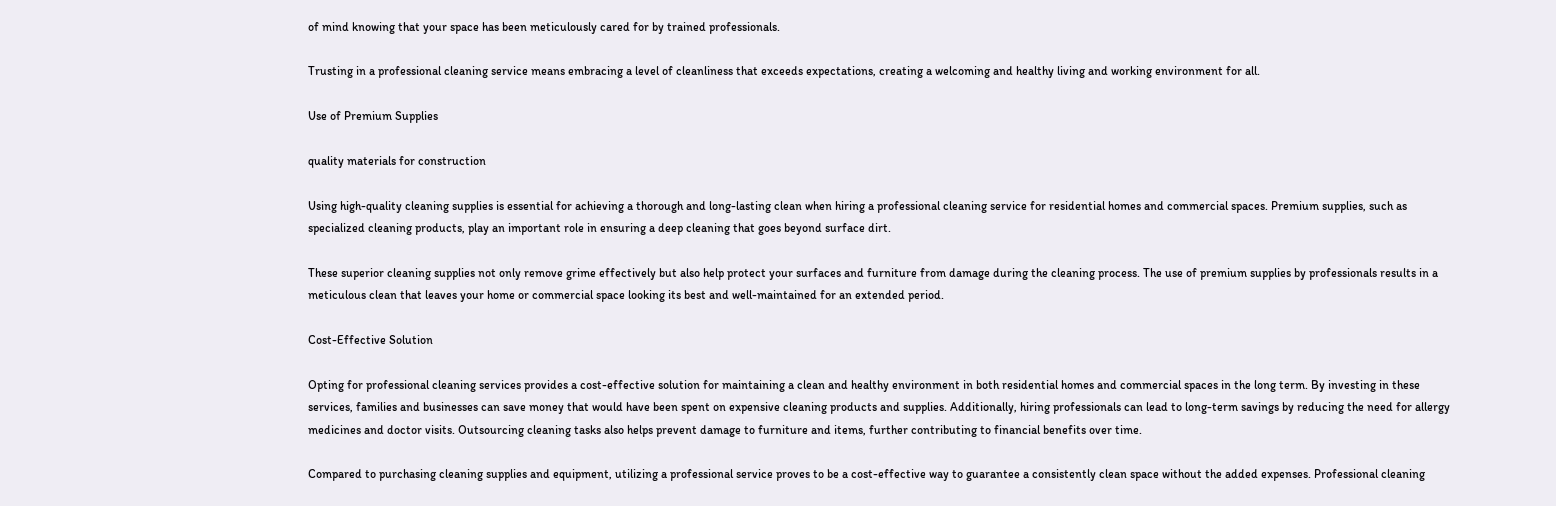of mind knowing that your space has been meticulously cared for by trained professionals.

Trusting in a professional cleaning service means embracing a level of cleanliness that exceeds expectations, creating a welcoming and healthy living and working environment for all.

Use of Premium Supplies

quality materials for construction

Using high-quality cleaning supplies is essential for achieving a thorough and long-lasting clean when hiring a professional cleaning service for residential homes and commercial spaces. Premium supplies, such as specialized cleaning products, play an important role in ensuring a deep cleaning that goes beyond surface dirt.

These superior cleaning supplies not only remove grime effectively but also help protect your surfaces and furniture from damage during the cleaning process. The use of premium supplies by professionals results in a meticulous clean that leaves your home or commercial space looking its best and well-maintained for an extended period.

Cost-Effective Solution

Opting for professional cleaning services provides a cost-effective solution for maintaining a clean and healthy environment in both residential homes and commercial spaces in the long term. By investing in these services, families and businesses can save money that would have been spent on expensive cleaning products and supplies. Additionally, hiring professionals can lead to long-term savings by reducing the need for allergy medicines and doctor visits. Outsourcing cleaning tasks also helps prevent damage to furniture and items, further contributing to financial benefits over time.

Compared to purchasing cleaning supplies and equipment, utilizing a professional service proves to be a cost-effective way to guarantee a consistently clean space without the added expenses. Professional cleaning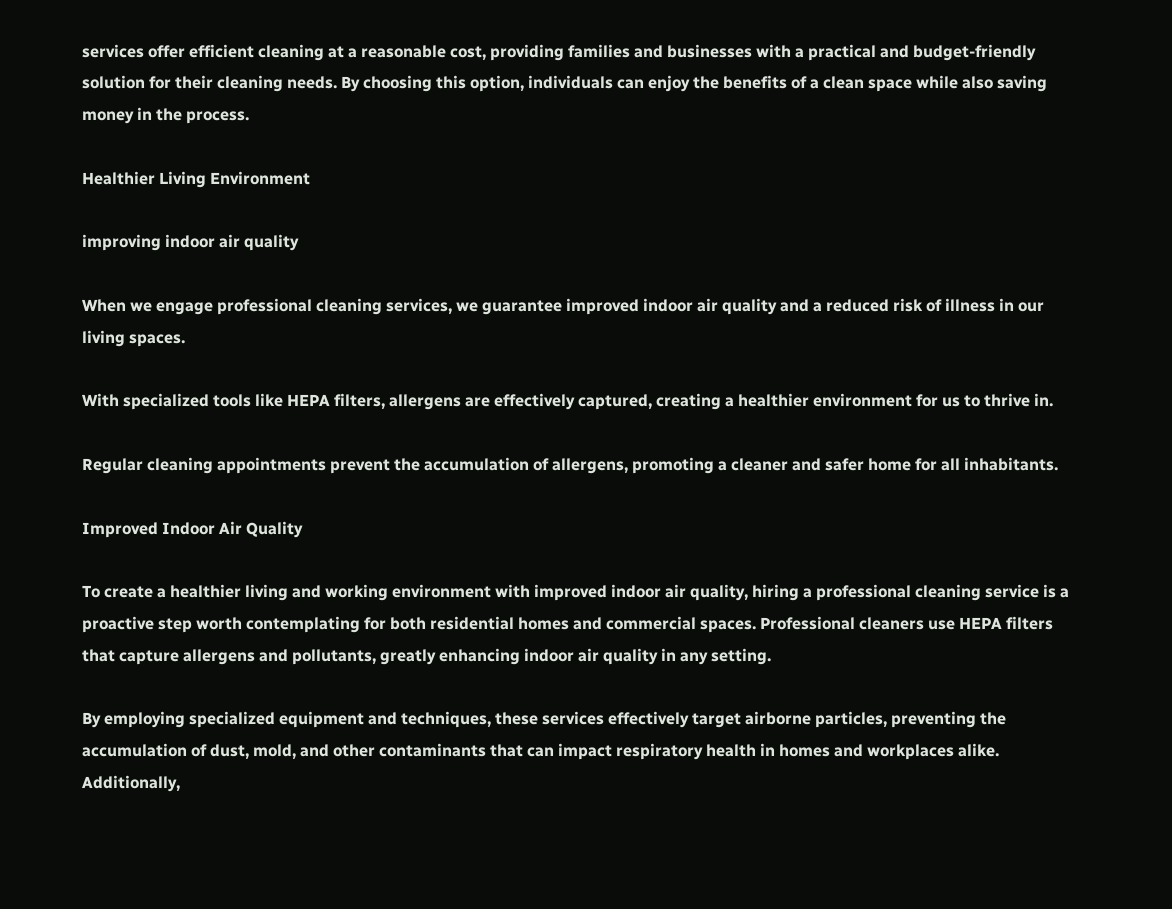services offer efficient cleaning at a reasonable cost, providing families and businesses with a practical and budget-friendly solution for their cleaning needs. By choosing this option, individuals can enjoy the benefits of a clean space while also saving money in the process.

Healthier Living Environment

improving indoor air quality

When we engage professional cleaning services, we guarantee improved indoor air quality and a reduced risk of illness in our living spaces.

With specialized tools like HEPA filters, allergens are effectively captured, creating a healthier environment for us to thrive in.

Regular cleaning appointments prevent the accumulation of allergens, promoting a cleaner and safer home for all inhabitants.

Improved Indoor Air Quality

To create a healthier living and working environment with improved indoor air quality, hiring a professional cleaning service is a proactive step worth contemplating for both residential homes and commercial spaces. Professional cleaners use HEPA filters that capture allergens and pollutants, greatly enhancing indoor air quality in any setting.

By employing specialized equipment and techniques, these services effectively target airborne particles, preventing the accumulation of dust, mold, and other contaminants that can impact respiratory health in homes and workplaces alike. Additionally,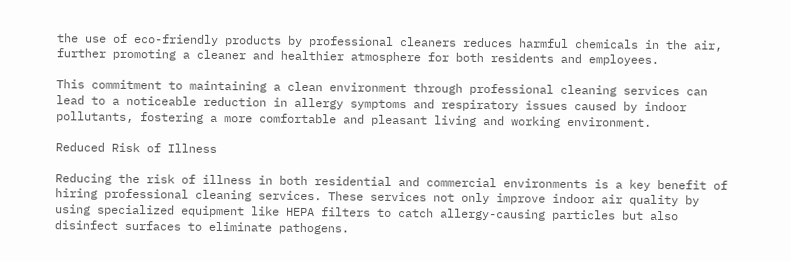the use of eco-friendly products by professional cleaners reduces harmful chemicals in the air, further promoting a cleaner and healthier atmosphere for both residents and employees.

This commitment to maintaining a clean environment through professional cleaning services can lead to a noticeable reduction in allergy symptoms and respiratory issues caused by indoor pollutants, fostering a more comfortable and pleasant living and working environment.

Reduced Risk of Illness

Reducing the risk of illness in both residential and commercial environments is a key benefit of hiring professional cleaning services. These services not only improve indoor air quality by using specialized equipment like HEPA filters to catch allergy-causing particles but also disinfect surfaces to eliminate pathogens.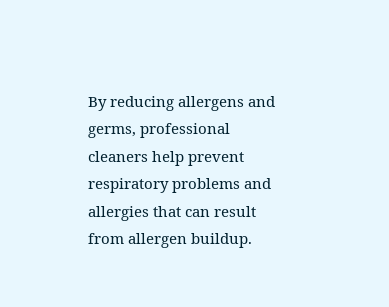By reducing allergens and germs, professional cleaners help prevent respiratory problems and allergies that can result from allergen buildup.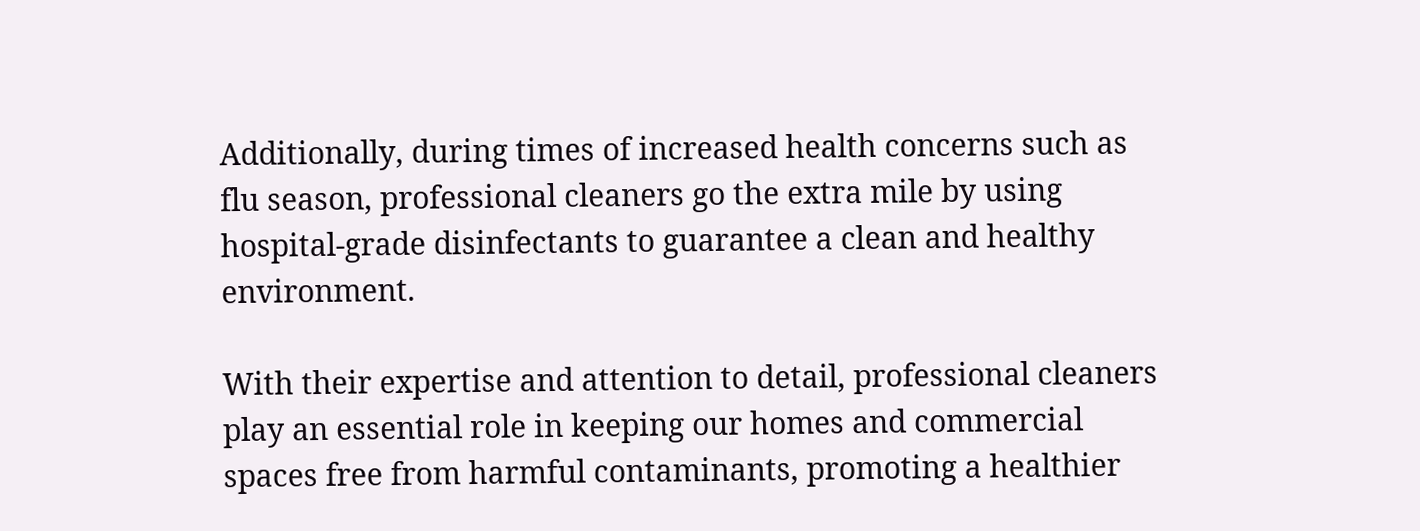Additionally, during times of increased health concerns such as flu season, professional cleaners go the extra mile by using hospital-grade disinfectants to guarantee a clean and healthy environment.

With their expertise and attention to detail, professional cleaners play an essential role in keeping our homes and commercial spaces free from harmful contaminants, promoting a healthier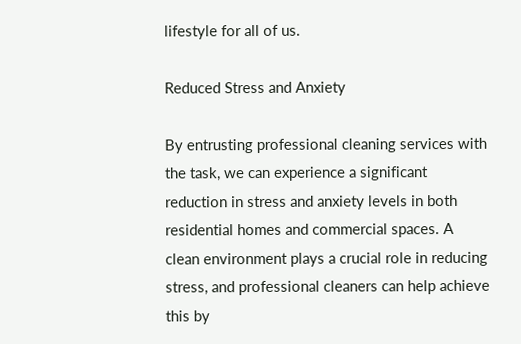lifestyle for all of us.

Reduced Stress and Anxiety

By entrusting professional cleaning services with the task, we can experience a significant reduction in stress and anxiety levels in both residential homes and commercial spaces. A clean environment plays a crucial role in reducing stress, and professional cleaners can help achieve this by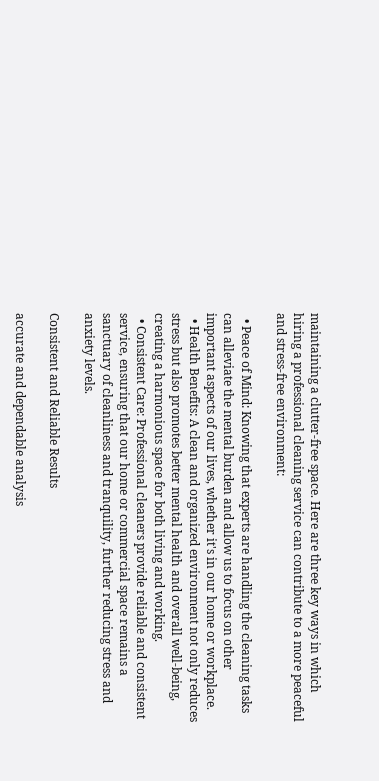maintaining a clutter-free space. Here are three key ways in which hiring a professional cleaning service can contribute to a more peaceful and stress-free environment:

  • Peace of Mind: Knowing that experts are handling the cleaning tasks can alleviate the mental burden and allow us to focus on other important aspects of our lives, whether it's in our home or workplace.
  • Health Benefits: A clean and organized environment not only reduces stress but also promotes better mental health and overall well-being, creating a harmonious space for both living and working.
  • Consistent Care: Professional cleaners provide reliable and consistent service, ensuring that our home or commercial space remains a sanctuary of cleanliness and tranquility, further reducing stress and anxiety levels.

Consistent and Reliable Results

accurate and dependable analysis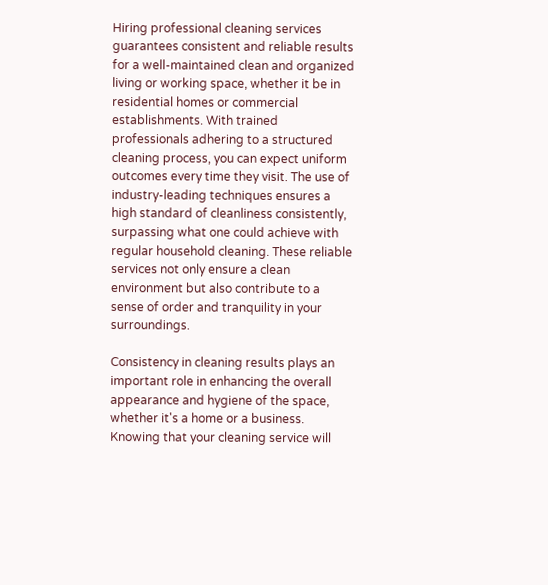Hiring professional cleaning services guarantees consistent and reliable results for a well-maintained clean and organized living or working space, whether it be in residential homes or commercial establishments. With trained professionals adhering to a structured cleaning process, you can expect uniform outcomes every time they visit. The use of industry-leading techniques ensures a high standard of cleanliness consistently, surpassing what one could achieve with regular household cleaning. These reliable services not only ensure a clean environment but also contribute to a sense of order and tranquility in your surroundings.

Consistency in cleaning results plays an important role in enhancing the overall appearance and hygiene of the space, whether it's a home or a business. Knowing that your cleaning service will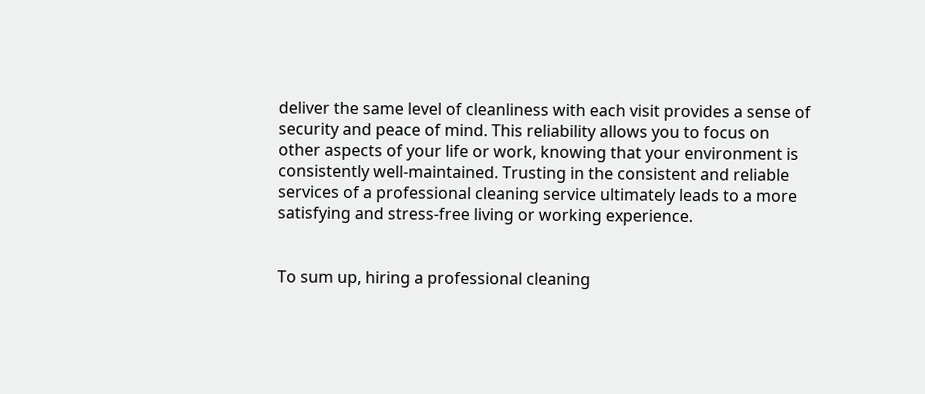deliver the same level of cleanliness with each visit provides a sense of security and peace of mind. This reliability allows you to focus on other aspects of your life or work, knowing that your environment is consistently well-maintained. Trusting in the consistent and reliable services of a professional cleaning service ultimately leads to a more satisfying and stress-free living or working experience.


To sum up, hiring a professional cleaning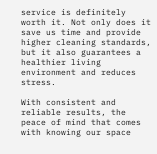service is definitely worth it. Not only does it save us time and provide higher cleaning standards, but it also guarantees a healthier living environment and reduces stress.

With consistent and reliable results, the peace of mind that comes with knowing our space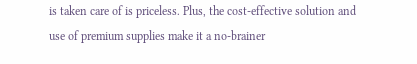is taken care of is priceless. Plus, the cost-effective solution and use of premium supplies make it a no-brainer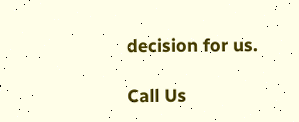decision for us.

Call Us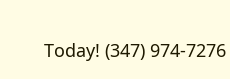Today! (347) 974-7276